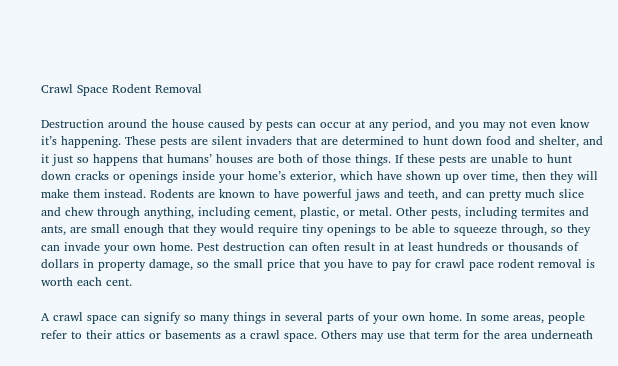Crawl Space Rodent Removal

Destruction around the house caused by pests can occur at any period, and you may not even know it’s happening. These pests are silent invaders that are determined to hunt down food and shelter, and it just so happens that humans’ houses are both of those things. If these pests are unable to hunt down cracks or openings inside your home’s exterior, which have shown up over time, then they will make them instead. Rodents are known to have powerful jaws and teeth, and can pretty much slice and chew through anything, including cement, plastic, or metal. Other pests, including termites and ants, are small enough that they would require tiny openings to be able to squeeze through, so they can invade your own home. Pest destruction can often result in at least hundreds or thousands of dollars in property damage, so the small price that you have to pay for crawl pace rodent removal is worth each cent.

A crawl space can signify so many things in several parts of your own home. In some areas, people refer to their attics or basements as a crawl space. Others may use that term for the area underneath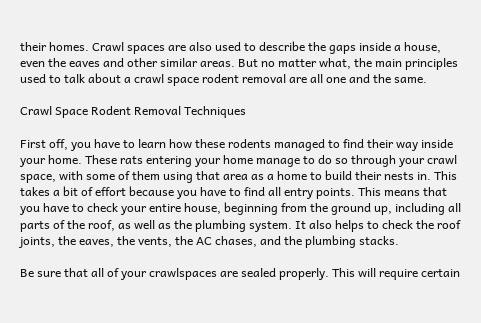their homes. Crawl spaces are also used to describe the gaps inside a house, even the eaves and other similar areas. But no matter what, the main principles used to talk about a crawl space rodent removal are all one and the same.

Crawl Space Rodent Removal Techniques

First off, you have to learn how these rodents managed to find their way inside your home. These rats entering your home manage to do so through your crawl space, with some of them using that area as a home to build their nests in. This takes a bit of effort because you have to find all entry points. This means that you have to check your entire house, beginning from the ground up, including all parts of the roof, as well as the plumbing system. It also helps to check the roof joints, the eaves, the vents, the AC chases, and the plumbing stacks.

Be sure that all of your crawlspaces are sealed properly. This will require certain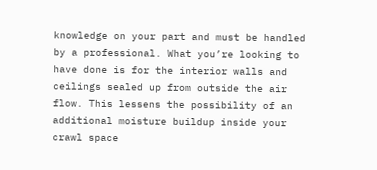knowledge on your part and must be handled by a professional. What you’re looking to have done is for the interior walls and ceilings sealed up from outside the air flow. This lessens the possibility of an additional moisture buildup inside your crawl space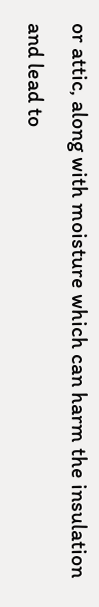or attic, along with moisture which can harm the insulation and lead to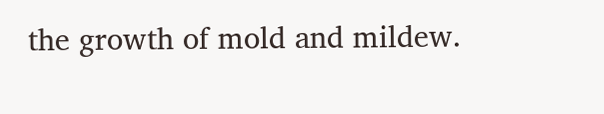the growth of mold and mildew.